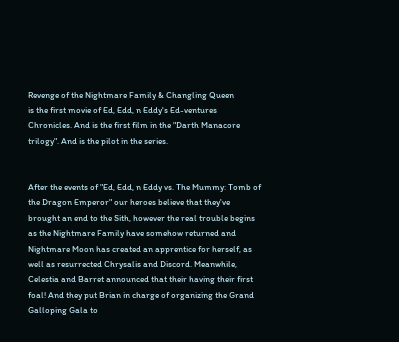Revenge of the Nightmare Family & Changling Queen
is the first movie of Ed, Edd, n Eddy's Ed-ventures Chronicles. And is the first film in the "Darth Manacore trilogy". And is the pilot in the series.


After the events of "Ed, Edd, n Eddy vs. The Mummy: Tomb of the Dragon Emperor" our heroes believe that they've brought an end to the Sith, however the real trouble begins as the Nightmare Family have somehow returned and Nightmare Moon has created an apprentice for herself, as well as resurrected Chrysalis and Discord. Meanwhile, Celestia and Barret announced that their having their first foal! And they put Brian in charge of organizing the Grand Galloping Gala to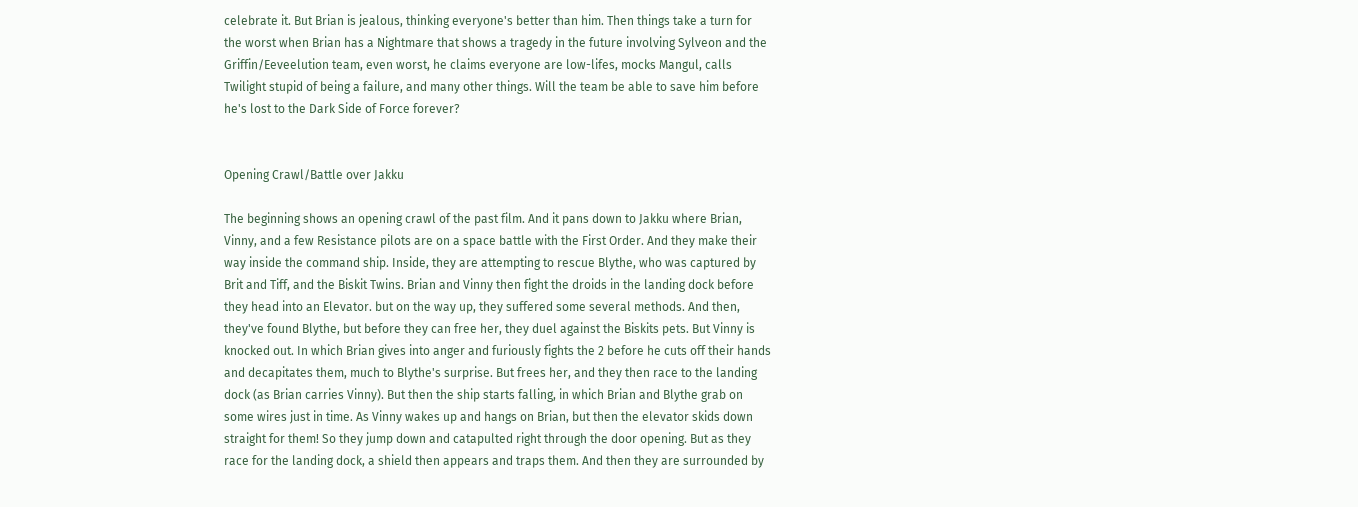celebrate it. But Brian is jealous, thinking everyone's better than him. Then things take a turn for the worst when Brian has a Nightmare that shows a tragedy in the future involving Sylveon and the Griffin/Eeveelution team, even worst, he claims everyone are low-lifes, mocks Mangul, calls Twilight stupid of being a failure, and many other things. Will the team be able to save him before he's lost to the Dark Side of Force forever?


Opening Crawl/Battle over Jakku

The beginning shows an opening crawl of the past film. And it pans down to Jakku where Brian, Vinny, and a few Resistance pilots are on a space battle with the First Order. And they make their way inside the command ship. Inside, they are attempting to rescue Blythe, who was captured by Brit and Tiff, and the Biskit Twins. Brian and Vinny then fight the droids in the landing dock before they head into an Elevator. but on the way up, they suffered some several methods. And then, they've found Blythe, but before they can free her, they duel against the Biskits pets. But Vinny is knocked out. In which Brian gives into anger and furiously fights the 2 before he cuts off their hands and decapitates them, much to Blythe's surprise. But frees her, and they then race to the landing dock (as Brian carries Vinny). But then the ship starts falling, in which Brian and Blythe grab on some wires just in time. As Vinny wakes up and hangs on Brian, but then the elevator skids down straight for them! So they jump down and catapulted right through the door opening. But as they race for the landing dock, a shield then appears and traps them. And then they are surrounded by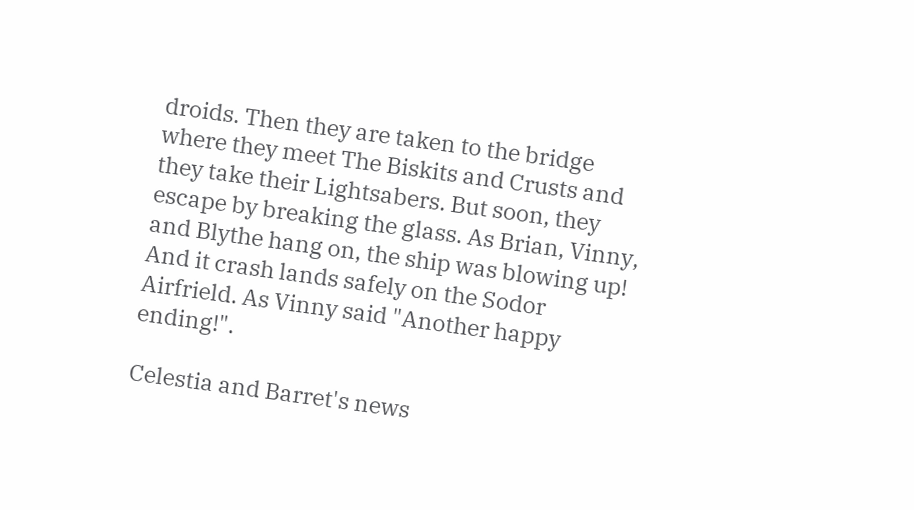droids. Then they are taken to the bridge where they meet The Biskits and Crusts and they take their Lightsabers. But soon, they escape by breaking the glass. As Brian, Vinny, and Blythe hang on, the ship was blowing up! And it crash lands safely on the Sodor Airfrield. As Vinny said "Another happy ending!".

Celestia and Barret's news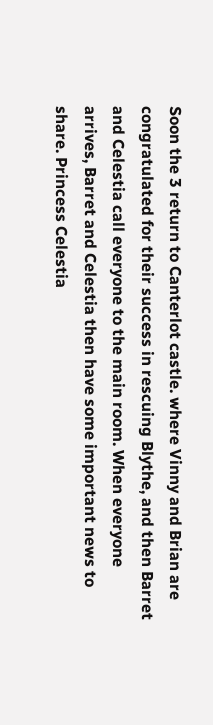Soon the 3 return to Canterlot castle. where Vinny and Brian are congratulated for their success in rescuing Blythe, and then Barret and Celestia call everyone to the main room. When everyone arrives, Barret and Celestia then have some important news to share. Princess Celestia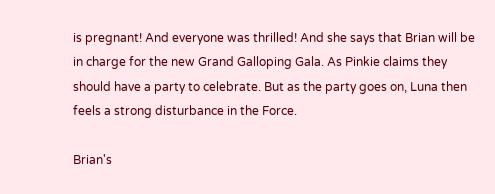is pregnant! And everyone was thrilled! And she says that Brian will be in charge for the new Grand Galloping Gala. As Pinkie claims they should have a party to celebrate. But as the party goes on, Luna then feels a strong disturbance in the Force.

Brian's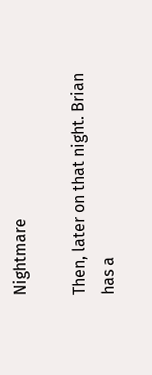Nightmare

Then, later on that night. Brian has a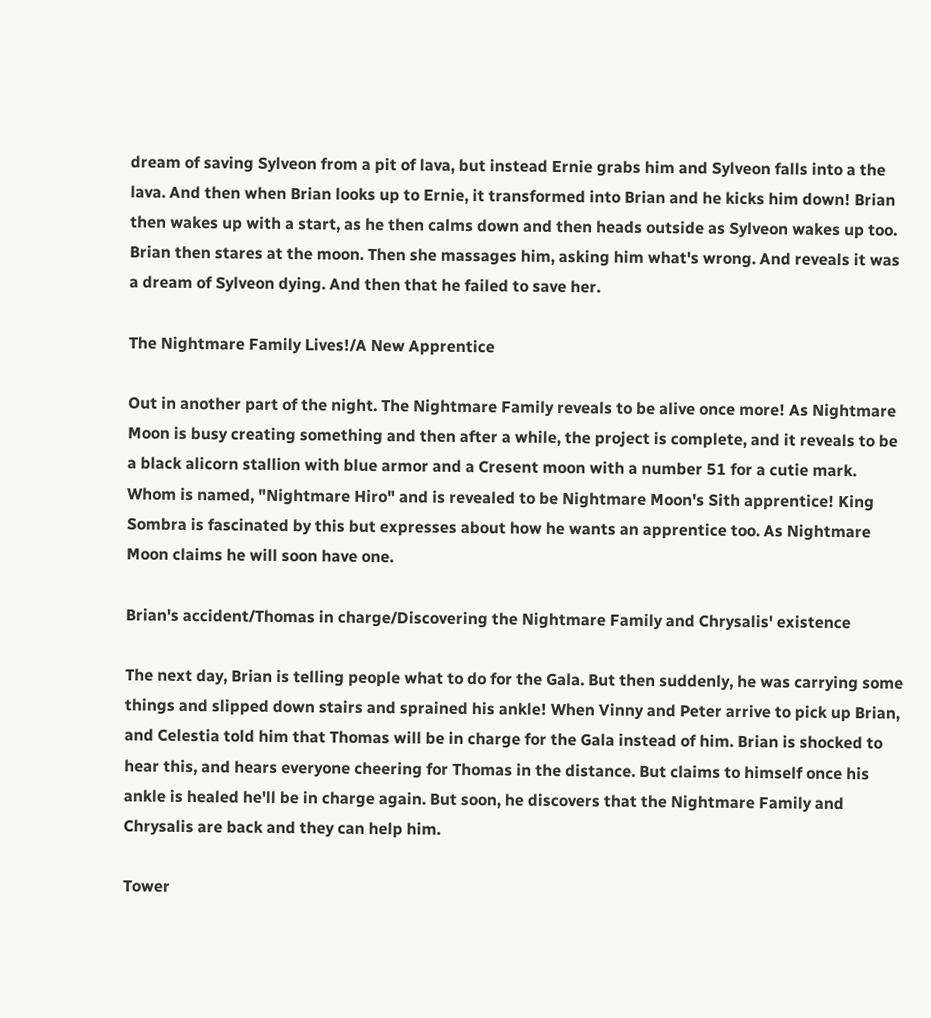dream of saving Sylveon from a pit of lava, but instead Ernie grabs him and Sylveon falls into a the lava. And then when Brian looks up to Ernie, it transformed into Brian and he kicks him down! Brian then wakes up with a start, as he then calms down and then heads outside as Sylveon wakes up too. Brian then stares at the moon. Then she massages him, asking him what's wrong. And reveals it was a dream of Sylveon dying. And then that he failed to save her.

The Nightmare Family Lives!/A New Apprentice

Out in another part of the night. The Nightmare Family reveals to be alive once more! As Nightmare Moon is busy creating something and then after a while, the project is complete, and it reveals to be a black alicorn stallion with blue armor and a Cresent moon with a number 51 for a cutie mark. Whom is named, "Nightmare Hiro" and is revealed to be Nightmare Moon's Sith apprentice! King Sombra is fascinated by this but expresses about how he wants an apprentice too. As Nightmare Moon claims he will soon have one.

Brian's accident/Thomas in charge/Discovering the Nightmare Family and Chrysalis' existence

The next day, Brian is telling people what to do for the Gala. But then suddenly, he was carrying some things and slipped down stairs and sprained his ankle! When Vinny and Peter arrive to pick up Brian, and Celestia told him that Thomas will be in charge for the Gala instead of him. Brian is shocked to hear this, and hears everyone cheering for Thomas in the distance. But claims to himself once his ankle is healed he'll be in charge again. But soon, he discovers that the Nightmare Family and Chrysalis are back and they can help him.

Tower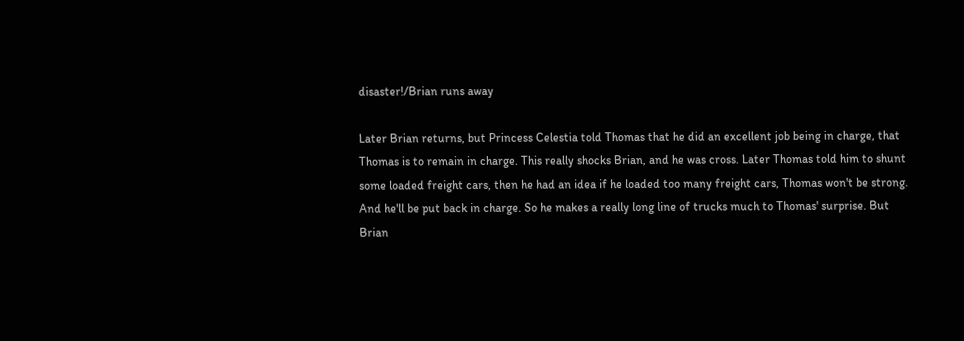disaster!/Brian runs away

Later Brian returns, but Princess Celestia told Thomas that he did an excellent job being in charge, that Thomas is to remain in charge. This really shocks Brian, and he was cross. Later Thomas told him to shunt some loaded freight cars, then he had an idea if he loaded too many freight cars, Thomas won't be strong. And he'll be put back in charge. So he makes a really long line of trucks much to Thomas' surprise. But Brian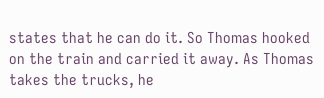states that he can do it. So Thomas hooked on the train and carried it away. As Thomas takes the trucks, he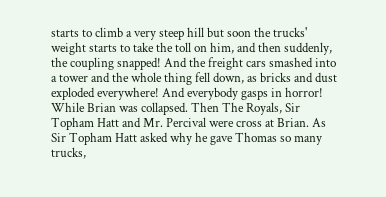starts to climb a very steep hill but soon the trucks' weight starts to take the toll on him, and then suddenly, the coupling snapped! And the freight cars smashed into a tower and the whole thing fell down, as bricks and dust exploded everywhere! And everybody gasps in horror! While Brian was collapsed. Then The Royals, Sir Topham Hatt and Mr. Percival were cross at Brian. As Sir Topham Hatt asked why he gave Thomas so many trucks,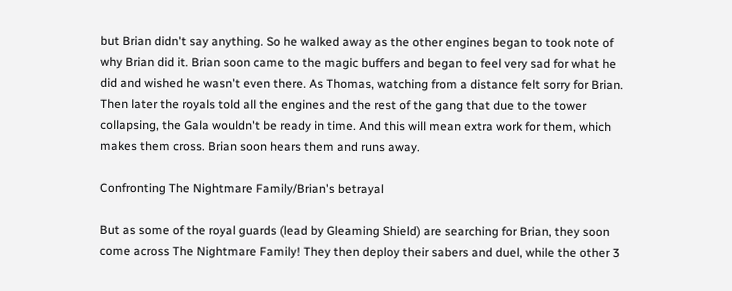but Brian didn't say anything. So he walked away as the other engines began to took note of why Brian did it. Brian soon came to the magic buffers and began to feel very sad for what he did and wished he wasn't even there. As Thomas, watching from a distance felt sorry for Brian. Then later the royals told all the engines and the rest of the gang that due to the tower collapsing, the Gala wouldn't be ready in time. And this will mean extra work for them, which makes them cross. Brian soon hears them and runs away.

Confronting The Nightmare Family/Brian's betrayal

But as some of the royal guards (lead by Gleaming Shield) are searching for Brian, they soon come across The Nightmare Family! They then deploy their sabers and duel, while the other 3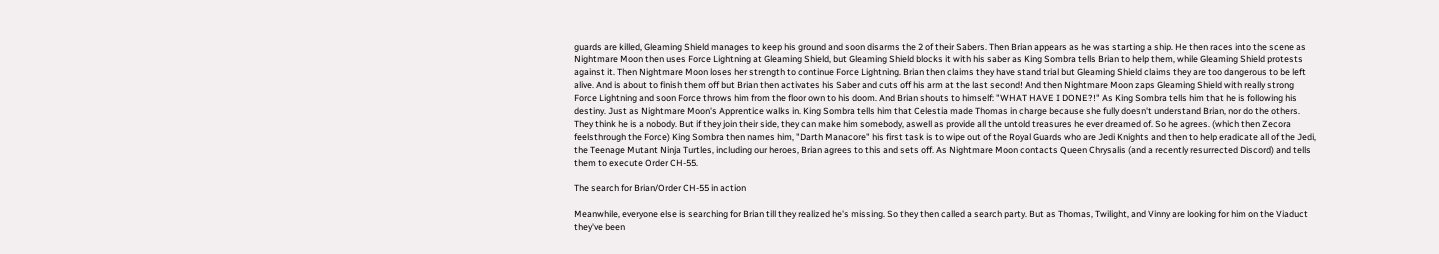guards are killed, Gleaming Shield manages to keep his ground and soon disarms the 2 of their Sabers. Then Brian appears as he was starting a ship. He then races into the scene as Nightmare Moon then uses Force Lightning at Gleaming Shield, but Gleaming Shield blocks it with his saber as King Sombra tells Brian to help them, while Gleaming Shield protests against it. Then Nightmare Moon loses her strength to continue Force Lightning. Brian then claims they have stand trial but Gleaming Shield claims they are too dangerous to be left alive. And is about to finish them off but Brian then activates his Saber and cuts off his arm at the last second! And then Nightmare Moon zaps Gleaming Shield with really strong Force Lightning and soon Force throws him from the floor own to his doom. And Brian shouts to himself: "WHAT HAVE I DONE?!" As King Sombra tells him that he is following his destiny. Just as Nightmare Moon's Apprentice walks in. King Sombra tells him that Celestia made Thomas in charge because she fully doesn't understand Brian, nor do the others. They think he is a nobody. But if they join their side, they can make him somebody, aswell as provide all the untold treasures he ever dreamed of. So he agrees. (which then Zecora feelsthrough the Force) King Sombra then names him, "Darth Manacore" his first task is to wipe out of the Royal Guards who are Jedi Knights and then to help eradicate all of the Jedi, the Teenage Mutant Ninja Turtles, including our heroes, Brian agrees to this and sets off. As Nightmare Moon contacts Queen Chrysalis (and a recently resurrected Discord) and tells them to execute Order CH-55.

The search for Brian/Order CH-55 in action

Meanwhile, everyone else is searching for Brian till they realized he's missing. So they then called a search party. But as Thomas, Twilight, and Vinny are looking for him on the Viaduct they've been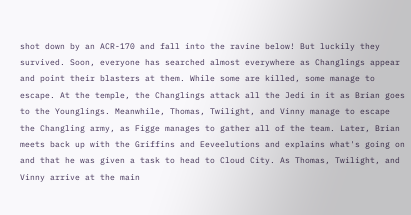shot down by an ACR-170 and fall into the ravine below! But luckily they survived. Soon, everyone has searched almost everywhere as Changlings appear and point their blasters at them. While some are killed, some manage to escape. At the temple, the Changlings attack all the Jedi in it as Brian goes to the Younglings. Meanwhile, Thomas, Twilight, and Vinny manage to escape the Changling army, as Figge manages to gather all of the team. Later, Brian meets back up with the Griffins and Eeveelutions and explains what's going on and that he was given a task to head to Cloud City. As Thomas, Twilight, and Vinny arrive at the main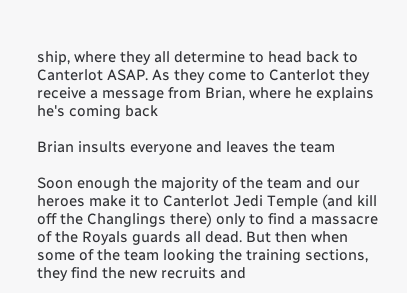ship, where they all determine to head back to Canterlot ASAP. As they come to Canterlot they receive a message from Brian, where he explains he's coming back

Brian insults everyone and leaves the team

Soon enough the majority of the team and our heroes make it to Canterlot Jedi Temple (and kill off the Changlings there) only to find a massacre of the Royals guards all dead. But then when some of the team looking the training sections, they find the new recruits and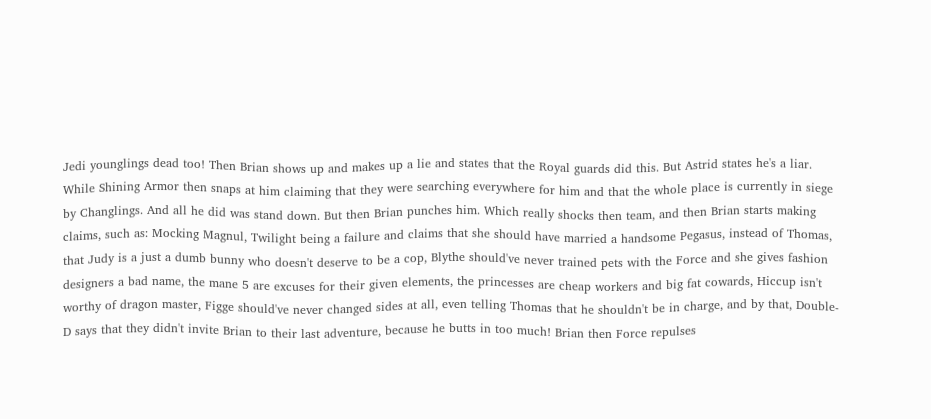Jedi younglings dead too! Then Brian shows up and makes up a lie and states that the Royal guards did this. But Astrid states he's a liar. While Shining Armor then snaps at him claiming that they were searching everywhere for him and that the whole place is currently in siege by Changlings. And all he did was stand down. But then Brian punches him. Which really shocks then team, and then Brian starts making claims, such as: Mocking Magnul, Twilight being a failure and claims that she should have married a handsome Pegasus, instead of Thomas, that Judy is a just a dumb bunny who doesn't deserve to be a cop, Blythe should've never trained pets with the Force and she gives fashion designers a bad name, the mane 5 are excuses for their given elements, the princesses are cheap workers and big fat cowards, Hiccup isn't worthy of dragon master, Figge should've never changed sides at all, even telling Thomas that he shouldn't be in charge, and by that, Double-D says that they didn't invite Brian to their last adventure, because he butts in too much! Brian then Force repulses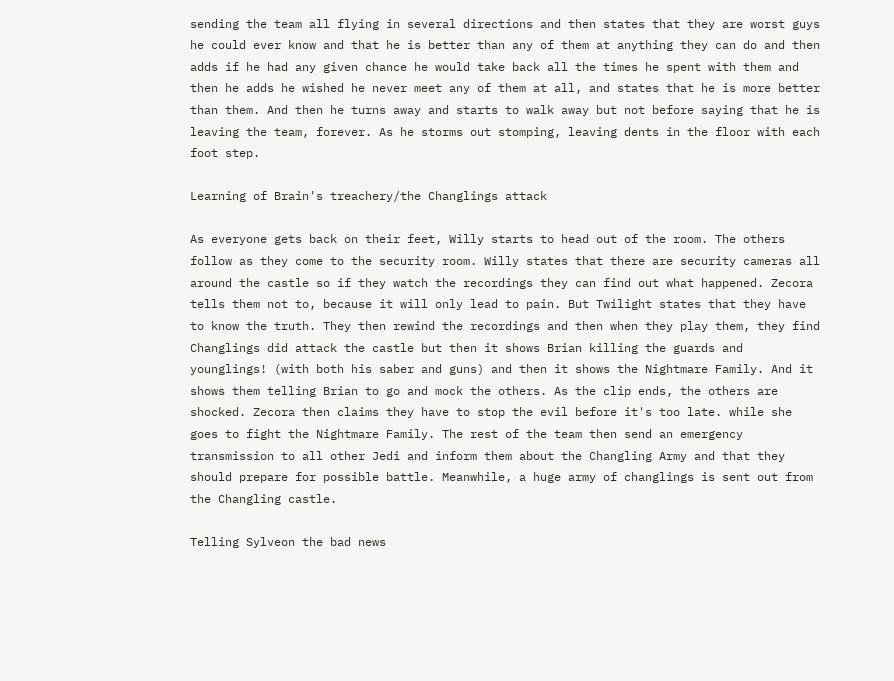sending the team all flying in several directions and then states that they are worst guys he could ever know and that he is better than any of them at anything they can do and then adds if he had any given chance he would take back all the times he spent with them and then he adds he wished he never meet any of them at all, and states that he is more better than them. And then he turns away and starts to walk away but not before saying that he is leaving the team, forever. As he storms out stomping, leaving dents in the floor with each foot step.

Learning of Brain's treachery/the Changlings attack

As everyone gets back on their feet, Willy starts to head out of the room. The others follow as they come to the security room. Willy states that there are security cameras all around the castle so if they watch the recordings they can find out what happened. Zecora tells them not to, because it will only lead to pain. But Twilight states that they have to know the truth. They then rewind the recordings and then when they play them, they find Changlings did attack the castle but then it shows Brian killing the guards and younglings! (with both his saber and guns) and then it shows the Nightmare Family. And it shows them telling Brian to go and mock the others. As the clip ends, the others are shocked. Zecora then claims they have to stop the evil before it's too late. while she goes to fight the Nightmare Family. The rest of the team then send an emergency transmission to all other Jedi and inform them about the Changling Army and that they should prepare for possible battle. Meanwhile, a huge army of changlings is sent out from the Changling castle.

Telling Sylveon the bad news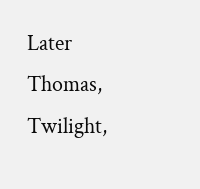Later Thomas, Twilight,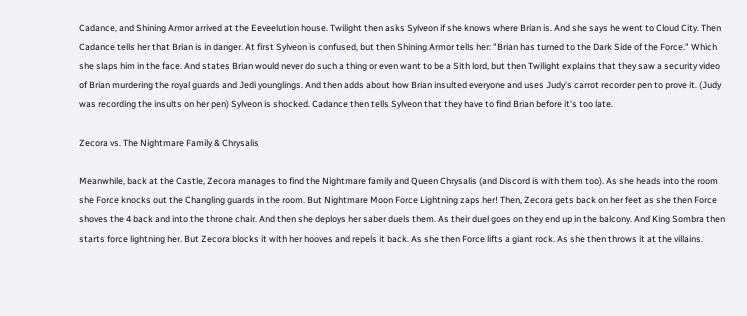Cadance, and Shining Armor arrived at the Eeveelution house. Twilight then asks Sylveon if she knows where Brian is. And she says he went to Cloud City. Then Cadance tells her that Brian is in danger. At first Sylveon is confused, but then Shining Armor tells her: "Brian has turned to the Dark Side of the Force." Which she slaps him in the face. And states Brian would never do such a thing or even want to be a Sith lord, but then Twilight explains that they saw a security video of Brian murdering the royal guards and Jedi younglings. And then adds about how Brian insulted everyone and uses Judy's carrot recorder pen to prove it. (Judy was recording the insults on her pen) Sylveon is shocked. Cadance then tells Sylveon that they have to find Brian before it's too late.

Zecora vs. The Nightmare Family & Chrysalis

Meanwhile, back at the Castle, Zecora manages to find the Nightmare family and Queen Chrysalis (and Discord is with them too). As she heads into the room she Force knocks out the Changling guards in the room. But Nightmare Moon Force Lightning zaps her! Then, Zecora gets back on her feet as she then Force shoves the 4 back and into the throne chair. And then she deploys her saber duels them. As their duel goes on they end up in the balcony. And King Sombra then starts force lightning her. But Zecora blocks it with her hooves and repels it back. As she then Force lifts a giant rock. As she then throws it at the villains.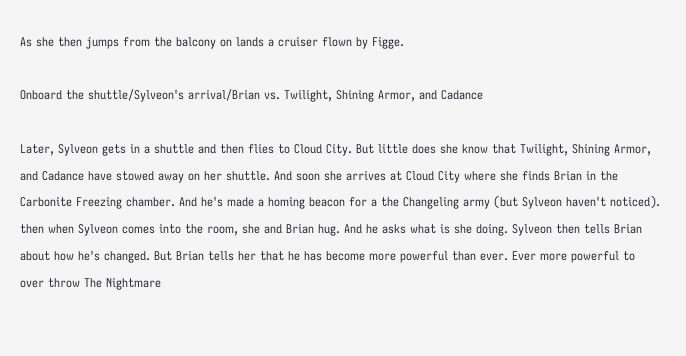As she then jumps from the balcony on lands a cruiser flown by Figge.

Onboard the shuttle/Sylveon's arrival/Brian vs. Twilight, Shining Armor, and Cadance

Later, Sylveon gets in a shuttle and then flies to Cloud City. But little does she know that Twilight, Shining Armor, and Cadance have stowed away on her shuttle. And soon she arrives at Cloud City where she finds Brian in the Carbonite Freezing chamber. And he's made a homing beacon for a the Changeling army (but Sylveon haven't noticed). then when Sylveon comes into the room, she and Brian hug. And he asks what is she doing. Sylveon then tells Brian about how he's changed. But Brian tells her that he has become more powerful than ever. Ever more powerful to over throw The Nightmare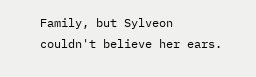Family, but Sylveon couldn't believe her ears.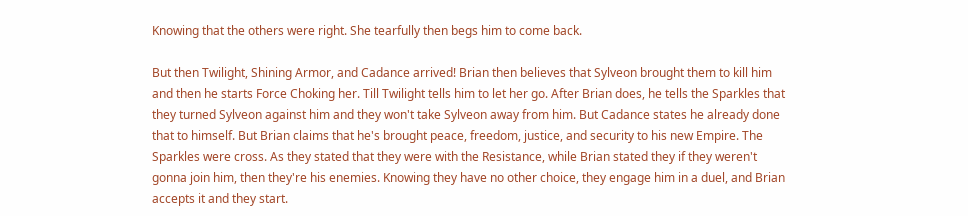Knowing that the others were right. She tearfully then begs him to come back.

But then Twilight, Shining Armor, and Cadance arrived! Brian then believes that Sylveon brought them to kill him and then he starts Force Choking her. Till Twilight tells him to let her go. After Brian does, he tells the Sparkles that they turned Sylveon against him and they won't take Sylveon away from him. But Cadance states he already done that to himself. But Brian claims that he's brought peace, freedom, justice, and security to his new Empire. The Sparkles were cross. As they stated that they were with the Resistance, while Brian stated they if they weren't gonna join him, then they're his enemies. Knowing they have no other choice, they engage him in a duel, and Brian accepts it and they start.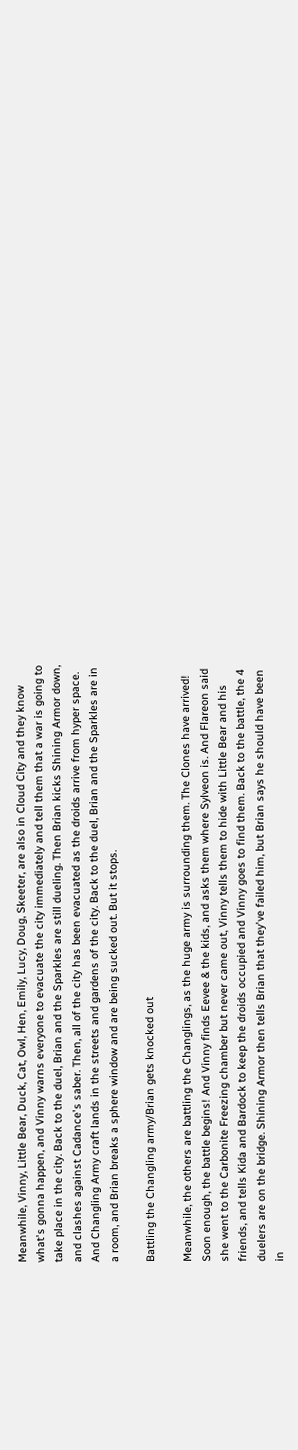Meanwhile, Vinny, Little Bear, Duck, Cat, Owl, Hen, Emily, Lucy, Doug, Skeeter, are also in Cloud City and they know what's gonna happen, and Vinny warns everyone to evacuate the city immediately and tell them that a war is going to take place in the city. Back to the duel, Brian and the Sparkles are still dueling. Then Brian kicks Shining Armor down, and clashes against Cadance's saber. Then, all of the city has been evacuated as the droids arrive from hyper space. And Changling Army craft lands in the streets and gardens of the city. Back to the duel, Brian and the Sparkles are in a room, and Brian breaks a sphere window and are being sucked out. But it stops.

Battling the Changling army/Brian gets knocked out

Meanwhile, the others are battling the Changlings, as the huge army is surrounding them. The Clones have arrived! Soon enough, the battle begins! And Vinny finds Eevee & the kids, and asks them where Sylveon is. And Flareon said she went to the Carbonite Freezing chamber but never came out, Vinny tells them to hide with Little Bear and his friends, and tells Kida and Bardock to keep the droids occupied and Vinny goes to find them. Back to the battle, the 4 duelers are on the bridge. Shining Armor then tells Brian that they've failed him, but Brian says he should have been in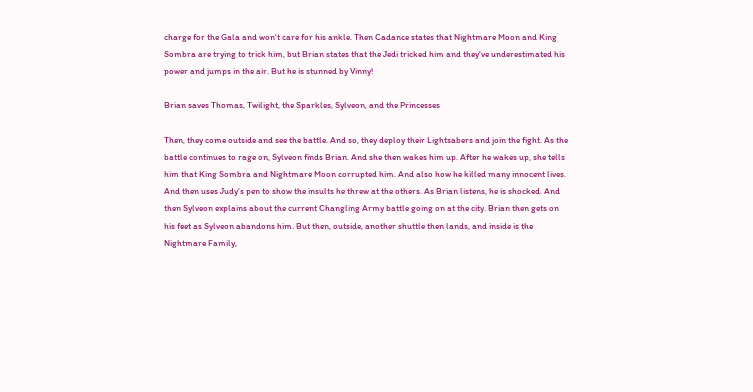charge for the Gala and won't care for his ankle. Then Cadance states that Nightmare Moon and King Sombra are trying to trick him, but Brian states that the Jedi tricked him and they've underestimated his power and jumps in the air. But he is stunned by Vinny!

Brian saves Thomas, Twilight, the Sparkles, Sylveon, and the Princesses

Then, they come outside and see the battle. And so, they deploy their Lightsabers and join the fight. As the battle continues to rage on, Sylveon finds Brian. And she then wakes him up. After he wakes up, she tells him that King Sombra and Nightmare Moon corrupted him. And also how he killed many innocent lives. And then uses Judy's pen to show the insults he threw at the others. As Brian listens, he is shocked. And then Sylveon explains about the current Changling Army battle going on at the city. Brian then gets on his feet as Sylveon abandons him. But then, outside, another shuttle then lands, and inside is the Nightmare Family,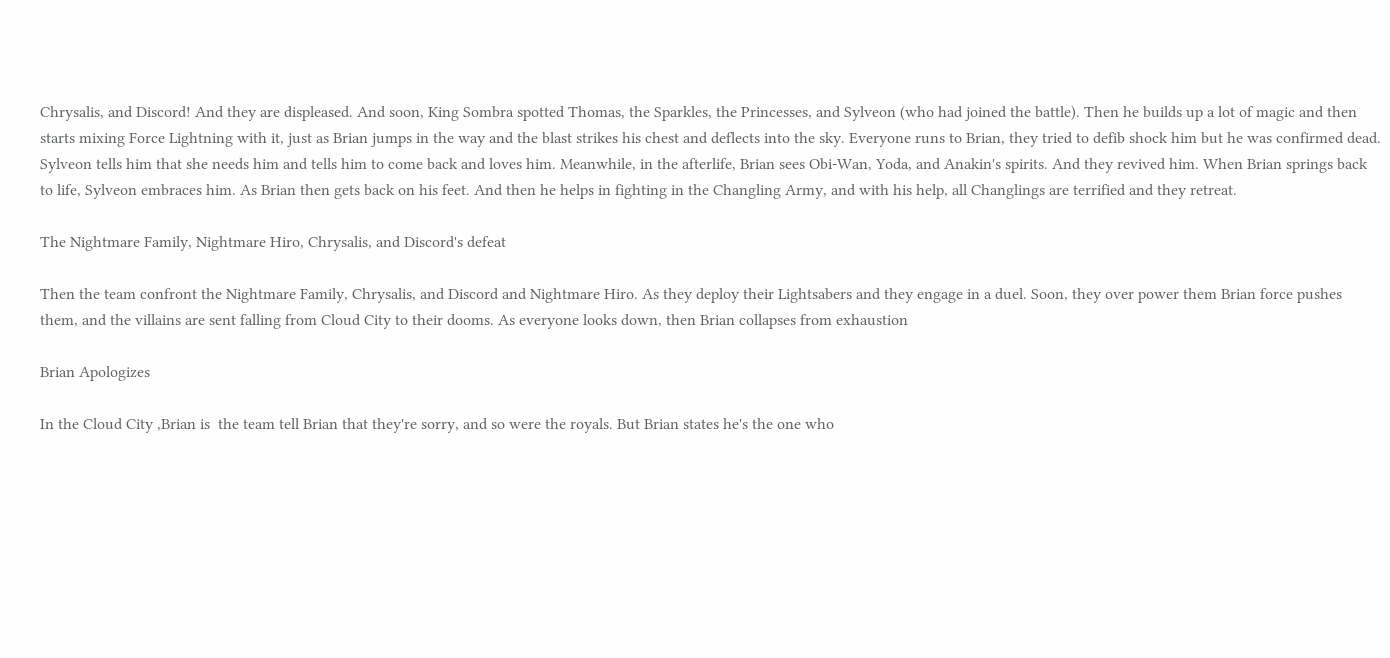Chrysalis, and Discord! And they are displeased. And soon, King Sombra spotted Thomas, the Sparkles, the Princesses, and Sylveon (who had joined the battle). Then he builds up a lot of magic and then starts mixing Force Lightning with it, just as Brian jumps in the way and the blast strikes his chest and deflects into the sky. Everyone runs to Brian, they tried to defib shock him but he was confirmed dead. Sylveon tells him that she needs him and tells him to come back and loves him. Meanwhile, in the afterlife, Brian sees Obi-Wan, Yoda, and Anakin's spirits. And they revived him. When Brian springs back to life, Sylveon embraces him. As Brian then gets back on his feet. And then he helps in fighting in the Changling Army, and with his help, all Changlings are terrified and they retreat.

The Nightmare Family, Nightmare Hiro, Chrysalis, and Discord's defeat

Then the team confront the Nightmare Family, Chrysalis, and Discord and Nightmare Hiro. As they deploy their Lightsabers and they engage in a duel. Soon, they over power them Brian force pushes them, and the villains are sent falling from Cloud City to their dooms. As everyone looks down, then Brian collapses from exhaustion

Brian Apologizes

In the Cloud City ,Brian is  the team tell Brian that they're sorry, and so were the royals. But Brian states he's the one who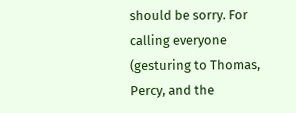should be sorry. For calling everyone (gesturing to Thomas, Percy, and the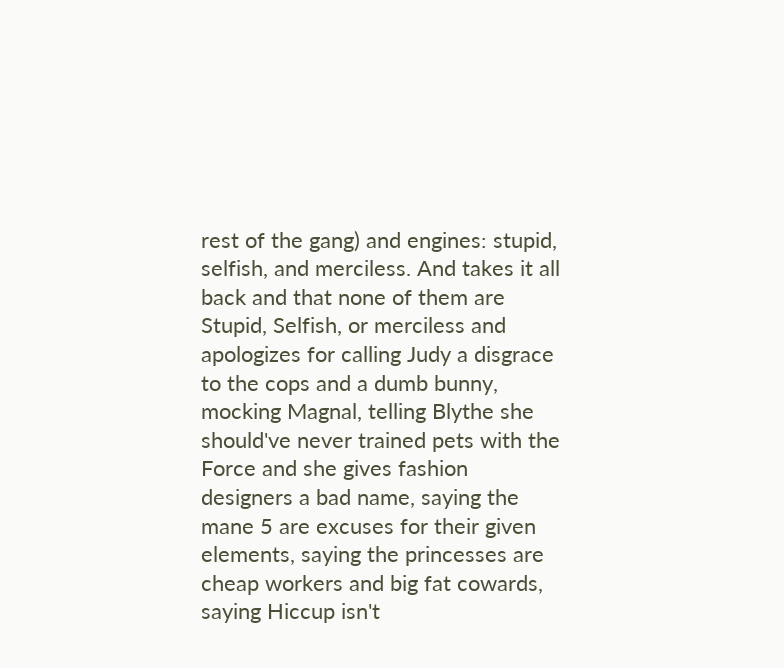rest of the gang) and engines: stupid, selfish, and merciless. And takes it all back and that none of them are Stupid, Selfish, or merciless and apologizes for calling Judy a disgrace to the cops and a dumb bunny, mocking Magnal, telling Blythe she should've never trained pets with the Force and she gives fashion designers a bad name, saying the mane 5 are excuses for their given elements, saying the princesses are cheap workers and big fat cowards, saying Hiccup isn't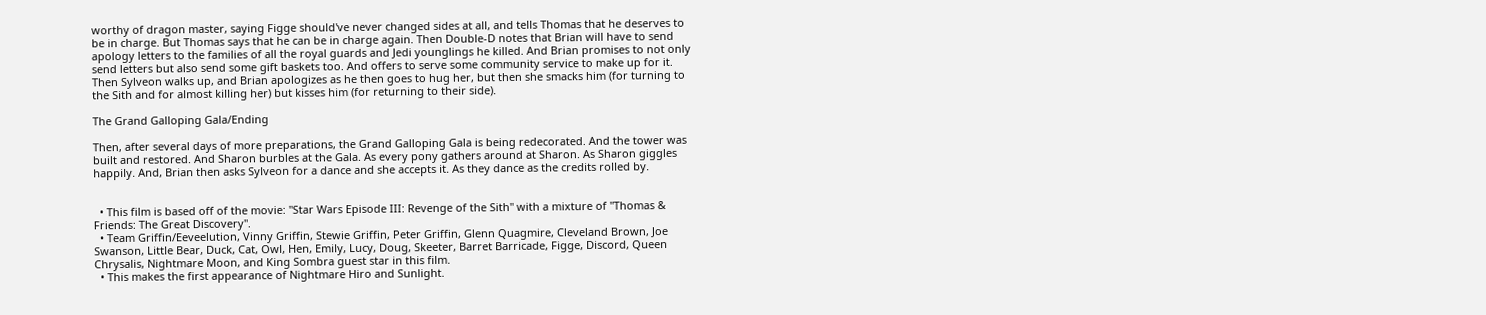worthy of dragon master, saying Figge should've never changed sides at all, and tells Thomas that he deserves to be in charge. But Thomas says that he can be in charge again. Then Double-D notes that Brian will have to send apology letters to the families of all the royal guards and Jedi younglings he killed. And Brian promises to not only send letters but also send some gift baskets too. And offers to serve some community service to make up for it. Then Sylveon walks up, and Brian apologizes as he then goes to hug her, but then she smacks him (for turning to the Sith and for almost killing her) but kisses him (for returning to their side).

The Grand Galloping Gala/Ending

Then, after several days of more preparations, the Grand Galloping Gala is being redecorated. And the tower was built and restored. And Sharon burbles at the Gala. As every pony gathers around at Sharon. As Sharon giggles happily. And, Brian then asks Sylveon for a dance and she accepts it. As they dance as the credits rolled by.


  • This film is based off of the movie: "Star Wars Episode III: Revenge of the Sith" with a mixture of "Thomas & Friends: The Great Discovery".
  • Team Griffin/Eeveelution, Vinny Griffin, Stewie Griffin, Peter Griffin, Glenn Quagmire, Cleveland Brown, Joe Swanson, Little Bear, Duck, Cat, Owl, Hen, Emily, Lucy, Doug, Skeeter, Barret Barricade, Figge, Discord, Queen Chrysalis, Nightmare Moon, and King Sombra guest star in this film.
  • This makes the first appearance of Nightmare Hiro and Sunlight.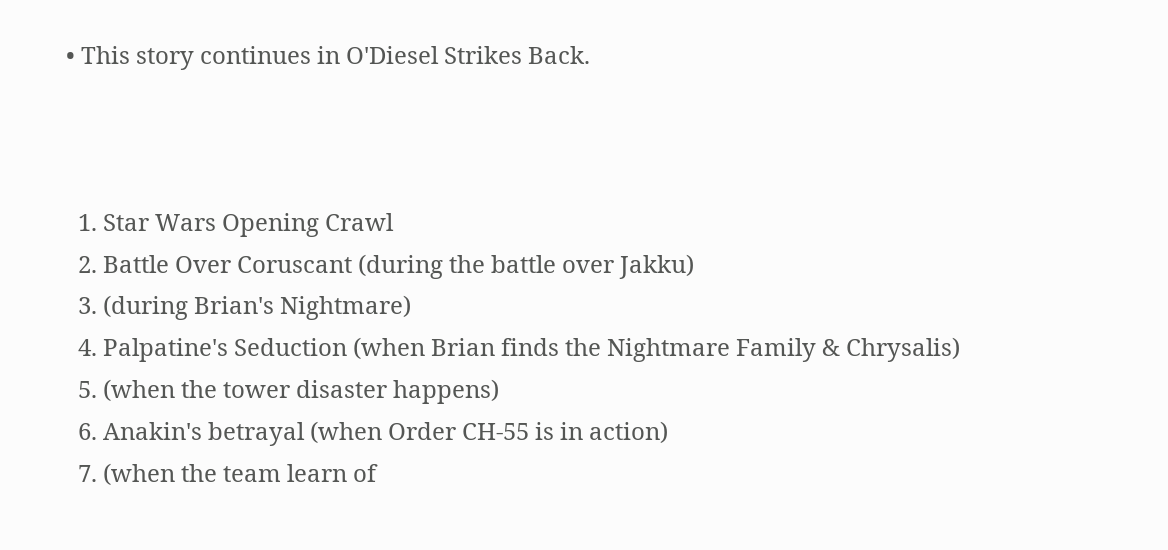• This story continues in O'Diesel Strikes Back.



  1. Star Wars Opening Crawl
  2. Battle Over Coruscant (during the battle over Jakku)
  3. (during Brian's Nightmare)
  4. Palpatine's Seduction (when Brian finds the Nightmare Family & Chrysalis)
  5. (when the tower disaster happens)
  6. Anakin's betrayal (when Order CH-55 is in action)
  7. (when the team learn of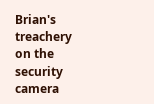Brian's treachery on the security camera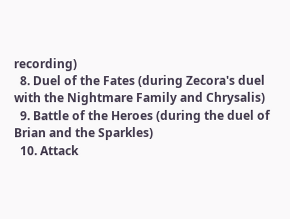recording)
  8. Duel of the Fates (during Zecora's duel with the Nightmare Family and Chrysalis)
  9. Battle of the Heroes (during the duel of Brian and the Sparkles)
  10. Attack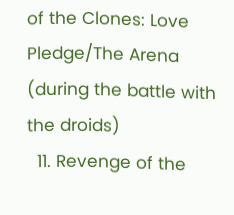of the Clones: Love Pledge/The Arena (during the battle with the droids)
  11. Revenge of the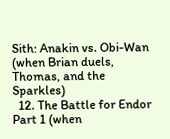Sith: Anakin vs. Obi-Wan (when Brian duels, Thomas, and the Sparkles)
  12. The Battle for Endor Part 1 (when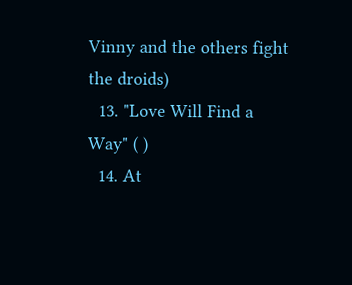Vinny and the others fight the droids)
  13. "Love Will Find a Way" ( )
  14. At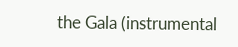the Gala (instrumental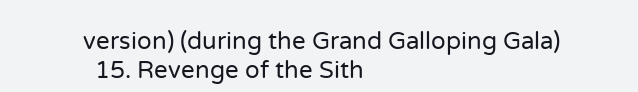version) (during the Grand Galloping Gala)
  15. Revenge of the Sith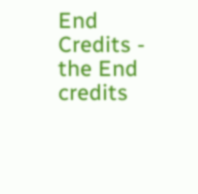End Credits - the End credits